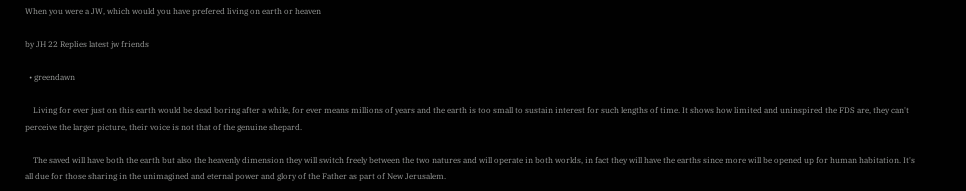When you were a JW, which would you have prefered living on earth or heaven

by JH 22 Replies latest jw friends

  • greendawn

    Living for ever just on this earth would be dead boring after a while, for ever means millions of years and the earth is too small to sustain interest for such lengths of time. It shows how limited and uninspired the FDS are, they can't perceive the larger picture, their voice is not that of the genuine shepard.

    The saved will have both the earth but also the heavenly dimension they will switch freely between the two natures and will operate in both worlds, in fact they will have the earths since more will be opened up for human habitation. It's all due for those sharing in the unimagined and eternal power and glory of the Father as part of New Jerusalem.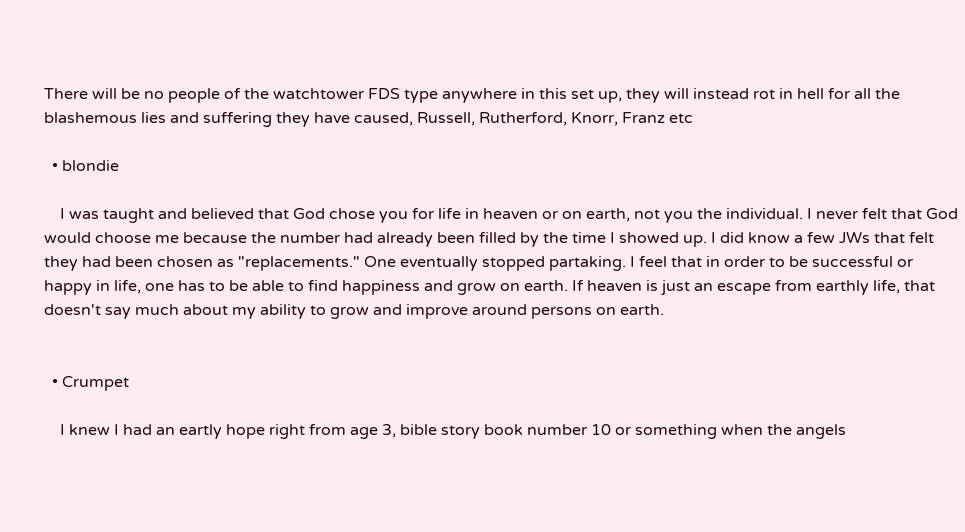There will be no people of the watchtower FDS type anywhere in this set up, they will instead rot in hell for all the blashemous lies and suffering they have caused, Russell, Rutherford, Knorr, Franz etc

  • blondie

    I was taught and believed that God chose you for life in heaven or on earth, not you the individual. I never felt that God would choose me because the number had already been filled by the time I showed up. I did know a few JWs that felt they had been chosen as "replacements." One eventually stopped partaking. I feel that in order to be successful or happy in life, one has to be able to find happiness and grow on earth. If heaven is just an escape from earthly life, that doesn't say much about my ability to grow and improve around persons on earth.


  • Crumpet

    I knew I had an eartly hope right from age 3, bible story book number 10 or something when the angels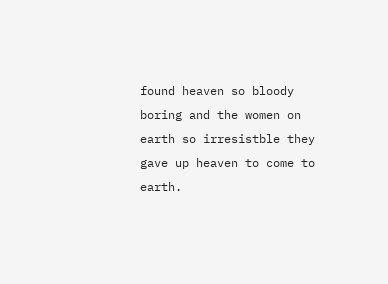found heaven so bloody boring and the women on earth so irresistble they gave up heaven to come to earth.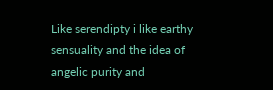Like serendipty i like earthy sensuality and the idea of angelic purity and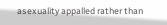asexuality appalled rather than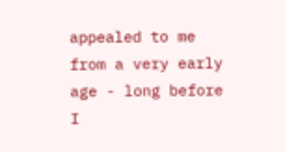appealed to me from a very early age - long before I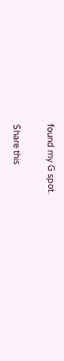found my G spot.

Share this